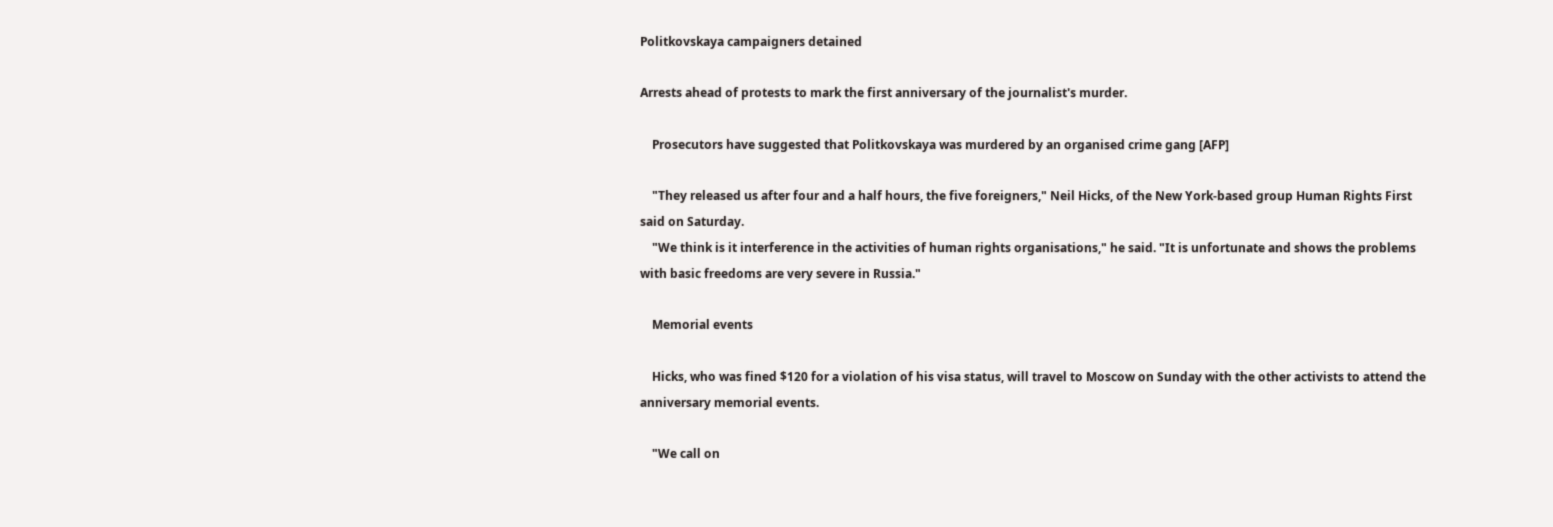Politkovskaya campaigners detained

Arrests ahead of protests to mark the first anniversary of the journalist's murder.

    Prosecutors have suggested that Politkovskaya was murdered by an organised crime gang [AFP]

    "They released us after four and a half hours, the five foreigners," Neil Hicks, of the New York-based group Human Rights First said on Saturday.
    "We think is it interference in the activities of human rights organisations," he said. "It is unfortunate and shows the problems with basic freedoms are very severe in Russia."

    Memorial events

    Hicks, who was fined $120 for a violation of his visa status, will travel to Moscow on Sunday with the other activists to attend the anniversary memorial events.

    "We call on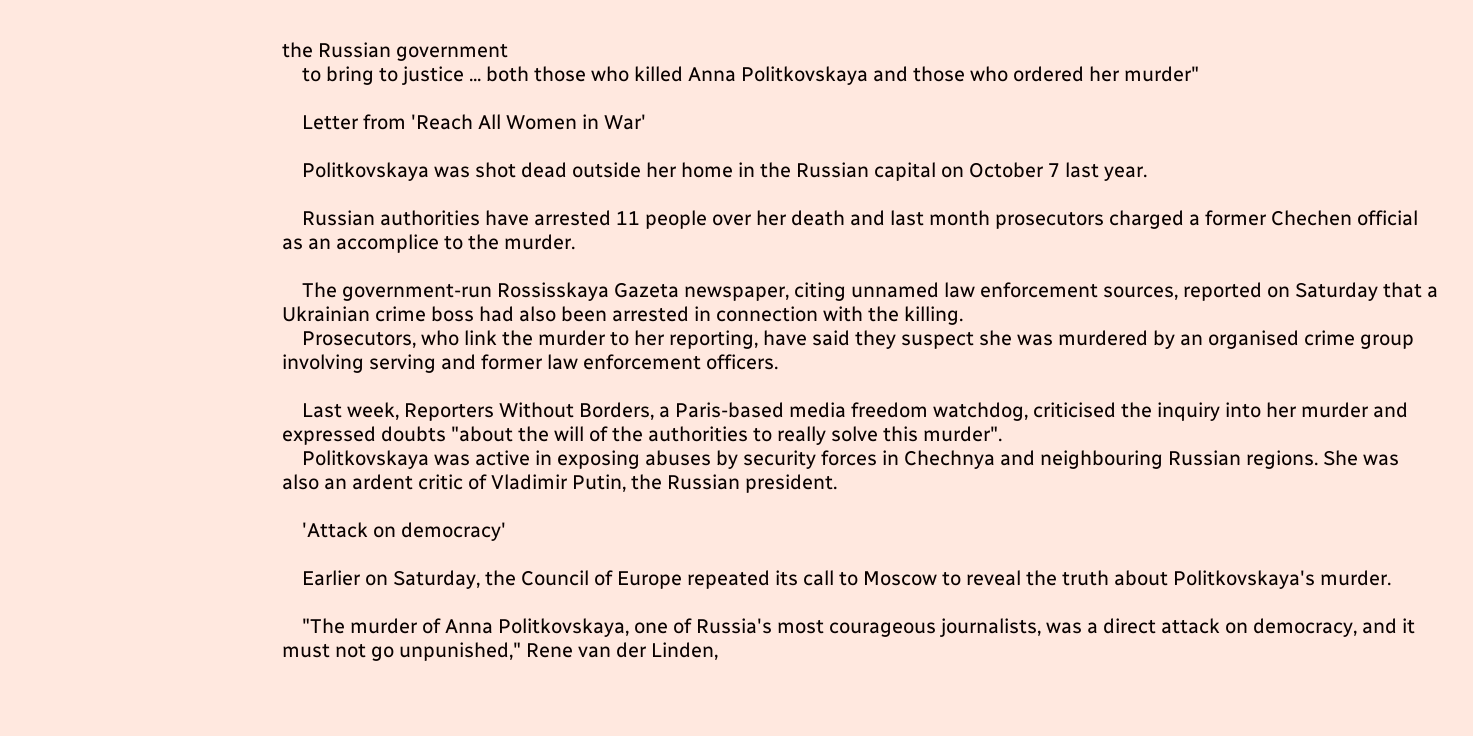the Russian government
    to bring to justice ... both those who killed Anna Politkovskaya and those who ordered her murder"

    Letter from 'Reach All Women in War'

    Politkovskaya was shot dead outside her home in the Russian capital on October 7 last year.

    Russian authorities have arrested 11 people over her death and last month prosecutors charged a former Chechen official as an accomplice to the murder.

    The government-run Rossisskaya Gazeta newspaper, citing unnamed law enforcement sources, reported on Saturday that a Ukrainian crime boss had also been arrested in connection with the killing.
    Prosecutors, who link the murder to her reporting, have said they suspect she was murdered by an organised crime group involving serving and former law enforcement officers.

    Last week, Reporters Without Borders, a Paris-based media freedom watchdog, criticised the inquiry into her murder and expressed doubts "about the will of the authorities to really solve this murder".
    Politkovskaya was active in exposing abuses by security forces in Chechnya and neighbouring Russian regions. She was also an ardent critic of Vladimir Putin, the Russian president.

    'Attack on democracy'

    Earlier on Saturday, the Council of Europe repeated its call to Moscow to reveal the truth about Politkovskaya's murder.

    "The murder of Anna Politkovskaya, one of Russia's most courageous journalists, was a direct attack on democracy, and it must not go unpunished," Rene van der Linden,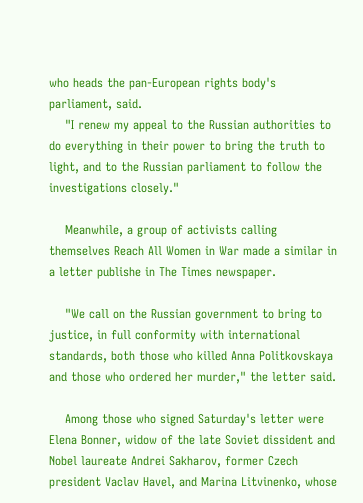who heads the pan-European rights body's parliament, said.
    "I renew my appeal to the Russian authorities to do everything in their power to bring the truth to light, and to the Russian parliament to follow the investigations closely."

    Meanwhile, a group of activists calling themselves Reach All Women in War made a similar in a letter publishe in The Times newspaper.

    "We call on the Russian government to bring to justice, in full conformity with international standards, both those who killed Anna Politkovskaya and those who ordered her murder," the letter said.

    Among those who signed Saturday's letter were Elena Bonner, widow of the late Soviet dissident and Nobel laureate Andrei Sakharov, former Czech president Vaclav Havel, and Marina Litvinenko, whose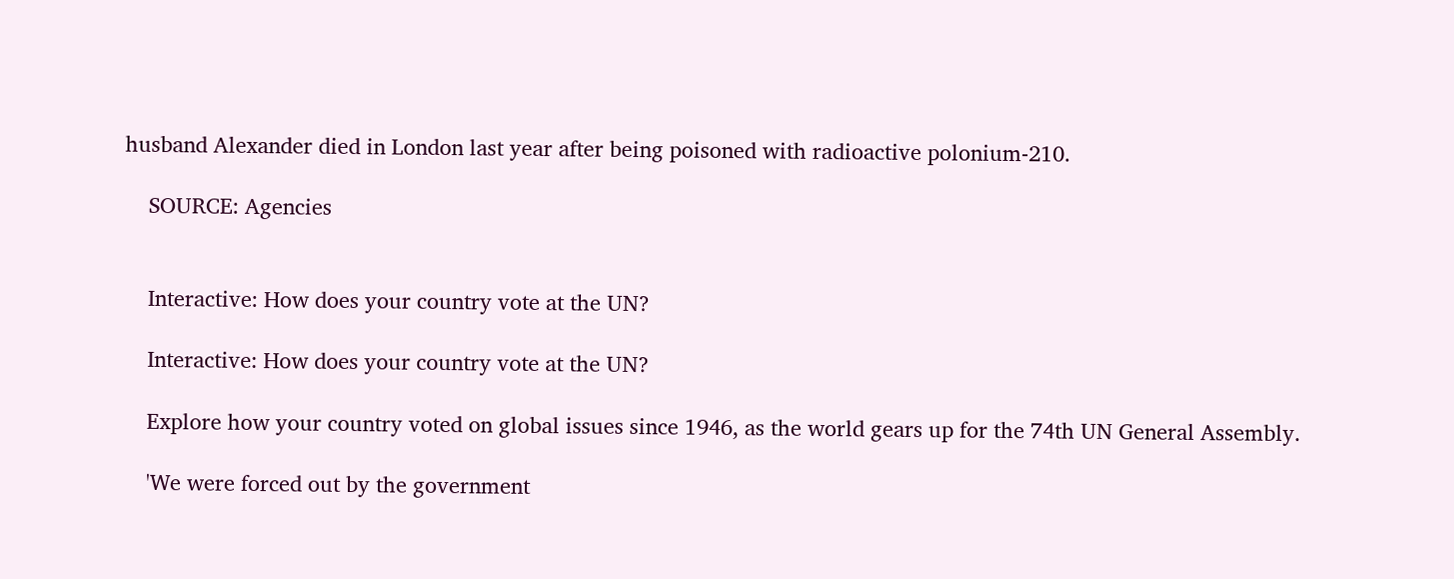husband Alexander died in London last year after being poisoned with radioactive polonium-210.

    SOURCE: Agencies


    Interactive: How does your country vote at the UN?

    Interactive: How does your country vote at the UN?

    Explore how your country voted on global issues since 1946, as the world gears up for the 74th UN General Assembly.

    'We were forced out by the government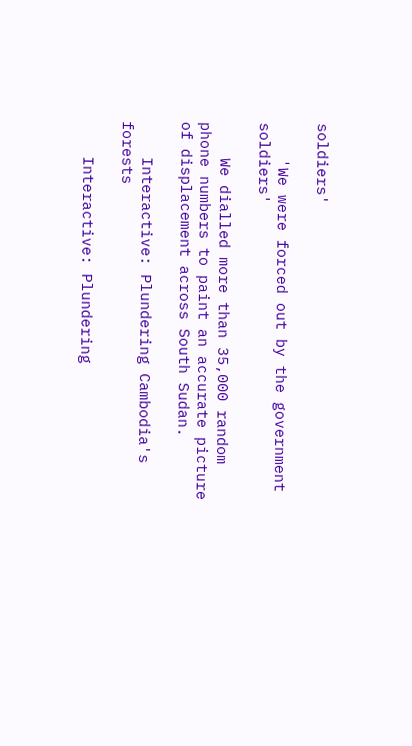soldiers'

    'We were forced out by the government soldiers'

    We dialled more than 35,000 random phone numbers to paint an accurate picture of displacement across South Sudan.

    Interactive: Plundering Cambodia's forests

    Interactive: Plundering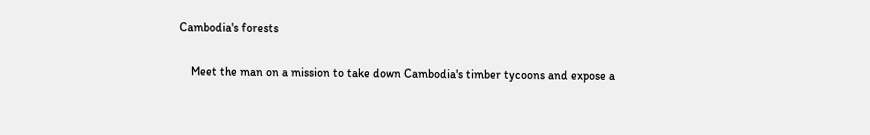Cambodia's forests

    Meet the man on a mission to take down Cambodia's timber tycoons and expose a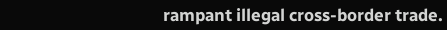rampant illegal cross-border trade.